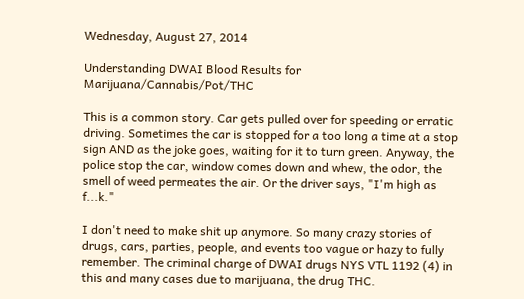Wednesday, August 27, 2014

Understanding DWAI Blood Results for Marijuana/Cannabis/Pot/THC

This is a common story. Car gets pulled over for speeding or erratic driving. Sometimes the car is stopped for a too long a time at a stop sign AND as the joke goes, waiting for it to turn green. Anyway, the police stop the car, window comes down and whew, the odor, the smell of weed permeates the air. Or the driver says, "I'm high as f...k."

I don't need to make shit up anymore. So many crazy stories of drugs, cars, parties, people, and events too vague or hazy to fully remember. The criminal charge of DWAI drugs NYS VTL 1192 (4) in this and many cases due to marijuana, the drug THC.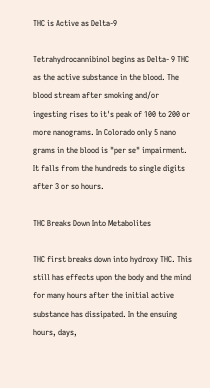THC is Active as Delta-9

Tetrahydrocannibinol begins as Delta- 9 THC as the active substance in the blood. The blood stream after smoking and/or ingesting rises to it's peak of 100 to 200 or more nanograms. In Colorado only 5 nano grams in the blood is "per se" impairment. It falls from the hundreds to single digits after 3 or so hours.

THC Breaks Down Into Metabolites

THC first breaks down into hydroxy THC. This still has effects upon the body and the mind for many hours after the initial active substance has dissipated. In the ensuing hours, days,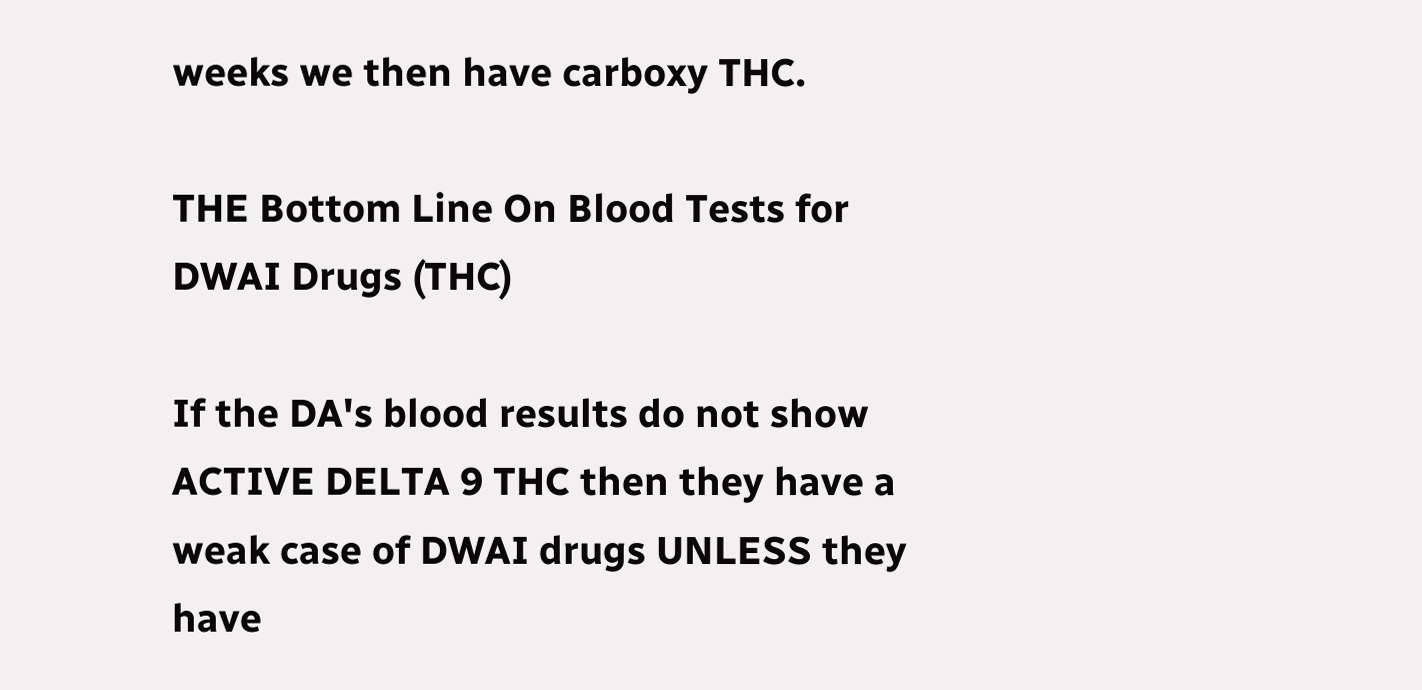weeks we then have carboxy THC.

THE Bottom Line On Blood Tests for DWAI Drugs (THC)

If the DA's blood results do not show ACTIVE DELTA 9 THC then they have a weak case of DWAI drugs UNLESS they have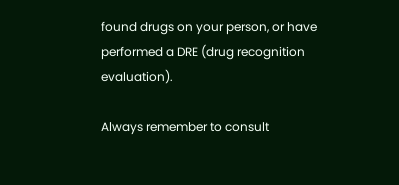found drugs on your person, or have performed a DRE (drug recognition evaluation).

Always remember to consult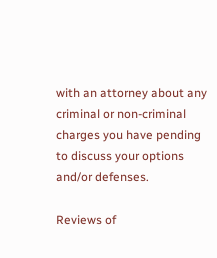with an attorney about any criminal or non-criminal charges you have pending to discuss your options and/or defenses.

Reviews of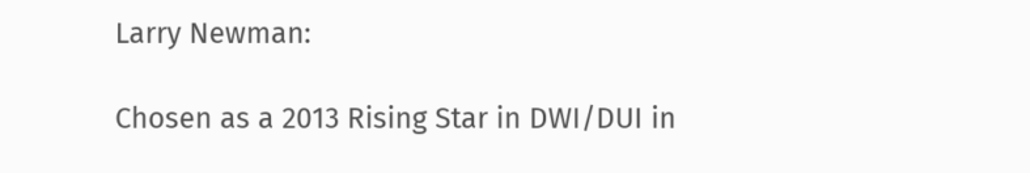Larry Newman:

Chosen as a 2013 Rising Star in DWI/DUI in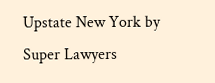Upstate New York by Super Lawyers